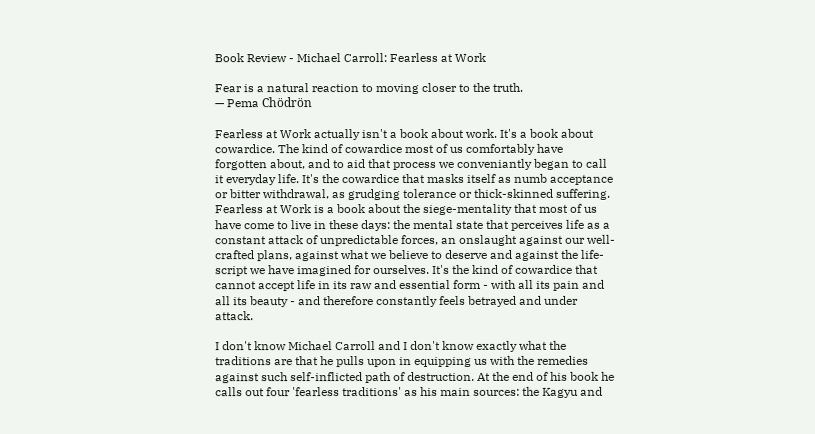Book Review - Michael Carroll: Fearless at Work

Fear is a natural reaction to moving closer to the truth.
— Pema Chödrön

Fearless at Work actually isn't a book about work. It's a book about cowardice. The kind of cowardice most of us comfortably have forgotten about, and to aid that process we conveniantly began to call it everyday life. It's the cowardice that masks itself as numb acceptance or bitter withdrawal, as grudging tolerance or thick-skinned suffering. Fearless at Work is a book about the siege-mentality that most of us have come to live in these days: the mental state that perceives life as a constant attack of unpredictable forces, an onslaught against our well-crafted plans, against what we believe to deserve and against the life-script we have imagined for ourselves. It's the kind of cowardice that cannot accept life in its raw and essential form - with all its pain and all its beauty - and therefore constantly feels betrayed and under attack.

I don't know Michael Carroll and I don't know exactly what the traditions are that he pulls upon in equipping us with the remedies against such self-inflicted path of destruction. At the end of his book he calls out four 'fearless traditions' as his main sources: the Kagyu and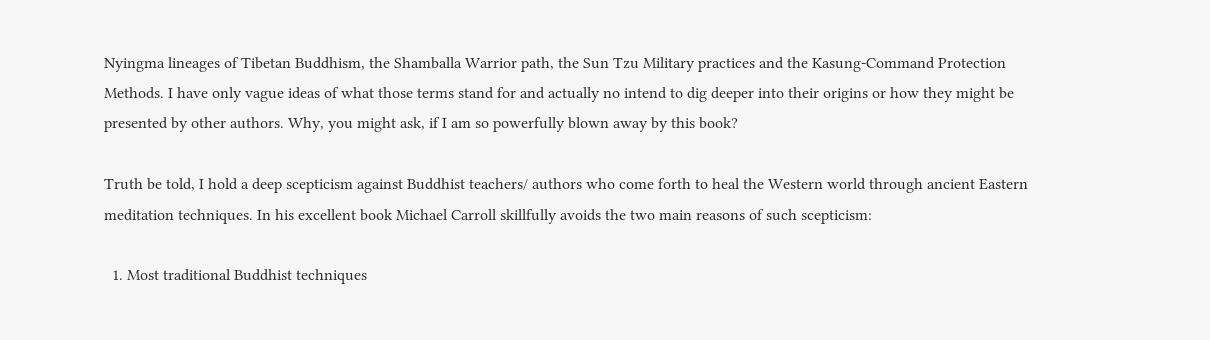Nyingma lineages of Tibetan Buddhism, the Shamballa Warrior path, the Sun Tzu Military practices and the Kasung-Command Protection Methods. I have only vague ideas of what those terms stand for and actually no intend to dig deeper into their origins or how they might be presented by other authors. Why, you might ask, if I am so powerfully blown away by this book?

Truth be told, I hold a deep scepticism against Buddhist teachers/ authors who come forth to heal the Western world through ancient Eastern meditation techniques. In his excellent book Michael Carroll skillfully avoids the two main reasons of such scepticism:

  1. Most traditional Buddhist techniques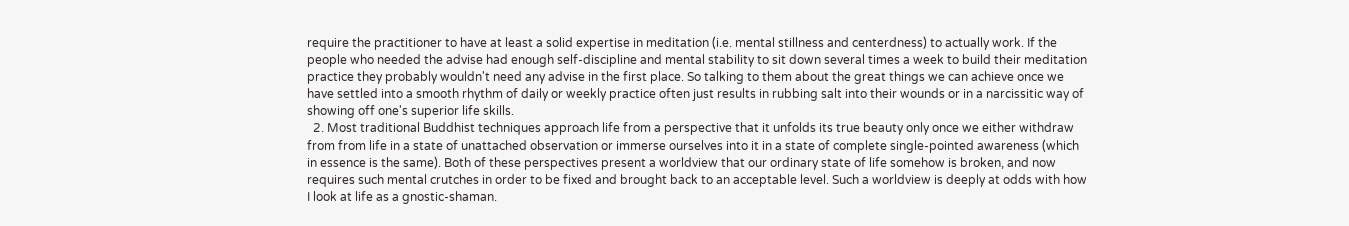require the practitioner to have at least a solid expertise in meditation (i.e. mental stillness and centerdness) to actually work. If the people who needed the advise had enough self-discipline and mental stability to sit down several times a week to build their meditation practice they probably wouldn't need any advise in the first place. So talking to them about the great things we can achieve once we have settled into a smooth rhythm of daily or weekly practice often just results in rubbing salt into their wounds or in a narcissitic way of showing off one's superior life skills.
  2. Most traditional Buddhist techniques approach life from a perspective that it unfolds its true beauty only once we either withdraw from from life in a state of unattached observation or immerse ourselves into it in a state of complete single-pointed awareness (which in essence is the same). Both of these perspectives present a worldview that our ordinary state of life somehow is broken, and now requires such mental crutches in order to be fixed and brought back to an acceptable level. Such a worldview is deeply at odds with how I look at life as a gnostic-shaman.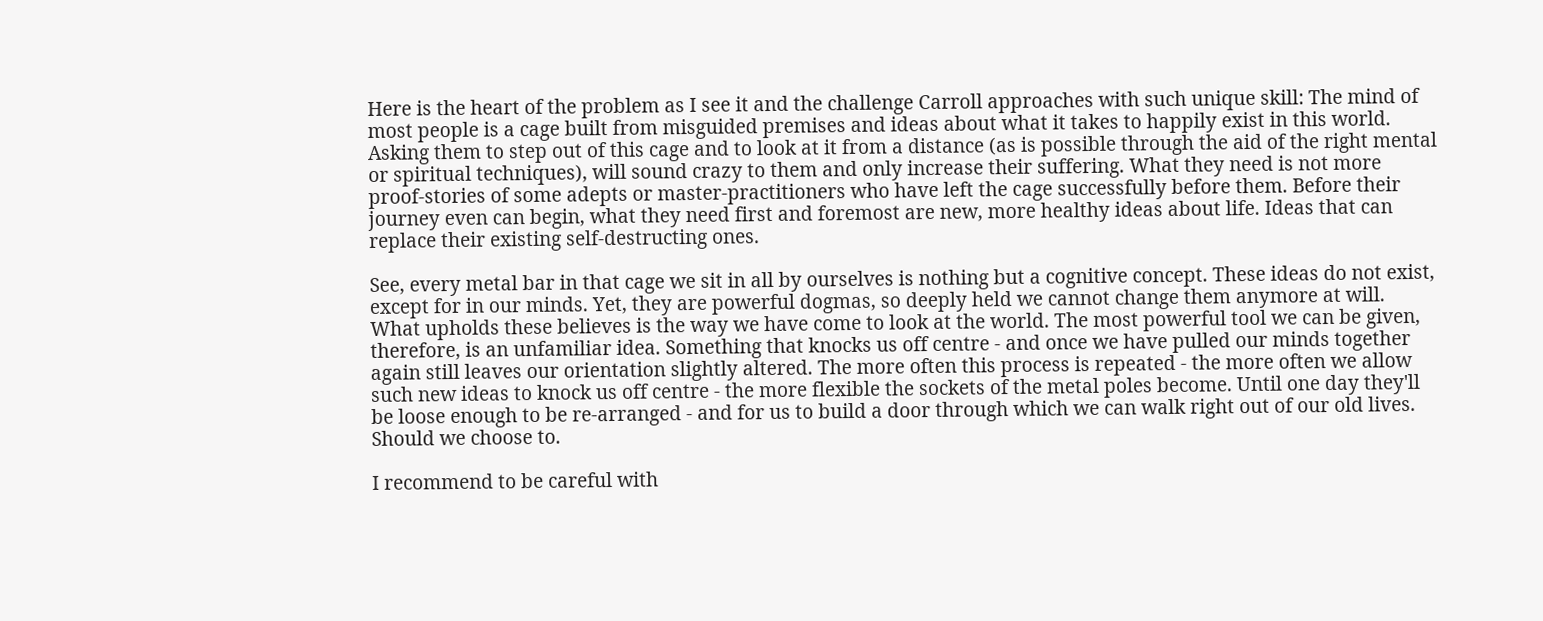Here is the heart of the problem as I see it and the challenge Carroll approaches with such unique skill: The mind of most people is a cage built from misguided premises and ideas about what it takes to happily exist in this world. Asking them to step out of this cage and to look at it from a distance (as is possible through the aid of the right mental or spiritual techniques), will sound crazy to them and only increase their suffering. What they need is not more proof-stories of some adepts or master-practitioners who have left the cage successfully before them. Before their journey even can begin, what they need first and foremost are new, more healthy ideas about life. Ideas that can replace their existing self-destructing ones.

See, every metal bar in that cage we sit in all by ourselves is nothing but a cognitive concept. These ideas do not exist, except for in our minds. Yet, they are powerful dogmas, so deeply held we cannot change them anymore at will. What upholds these believes is the way we have come to look at the world. The most powerful tool we can be given, therefore, is an unfamiliar idea. Something that knocks us off centre - and once we have pulled our minds together again still leaves our orientation slightly altered. The more often this process is repeated - the more often we allow such new ideas to knock us off centre - the more flexible the sockets of the metal poles become. Until one day they'll be loose enough to be re-arranged - and for us to build a door through which we can walk right out of our old lives. Should we choose to.

I recommend to be careful with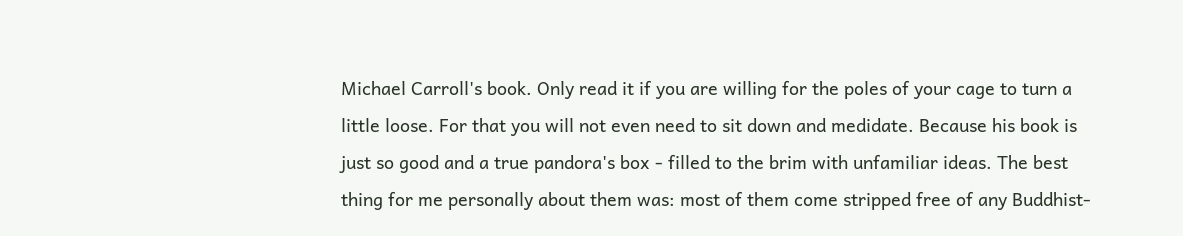Michael Carroll's book. Only read it if you are willing for the poles of your cage to turn a little loose. For that you will not even need to sit down and medidate. Because his book is just so good and a true pandora's box - filled to the brim with unfamiliar ideas. The best thing for me personally about them was: most of them come stripped free of any Buddhist-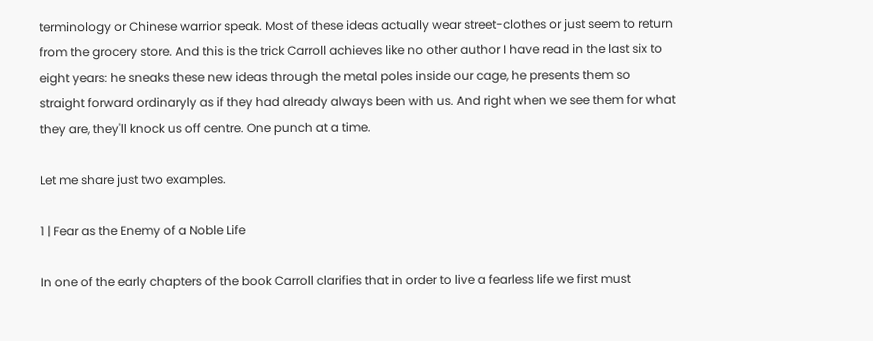terminology or Chinese warrior speak. Most of these ideas actually wear street-clothes or just seem to return from the grocery store. And this is the trick Carroll achieves like no other author I have read in the last six to eight years: he sneaks these new ideas through the metal poles inside our cage, he presents them so straight forward ordinaryly as if they had already always been with us. And right when we see them for what they are, they'll knock us off centre. One punch at a time.

Let me share just two examples.

1 | Fear as the Enemy of a Noble Life

In one of the early chapters of the book Carroll clarifies that in order to live a fearless life we first must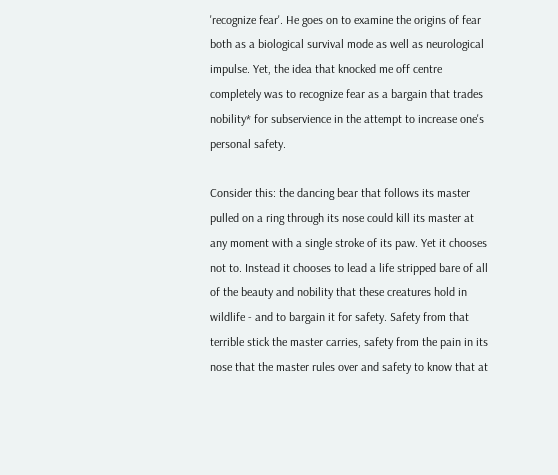'recognize fear'. He goes on to examine the origins of fear both as a biological survival mode as well as neurological impulse. Yet, the idea that knocked me off centre completely was to recognize fear as a bargain that trades nobility* for subservience in the attempt to increase one's personal safety.

Consider this: the dancing bear that follows its master pulled on a ring through its nose could kill its master at any moment with a single stroke of its paw. Yet it chooses not to. Instead it chooses to lead a life stripped bare of all of the beauty and nobility that these creatures hold in wildlife - and to bargain it for safety. Safety from that terrible stick the master carries, safety from the pain in its nose that the master rules over and safety to know that at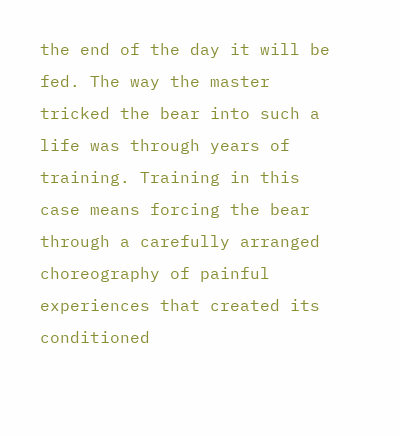the end of the day it will be fed. The way the master tricked the bear into such a life was through years of training. Training in this case means forcing the bear through a carefully arranged choreography of painful experiences that created its conditioned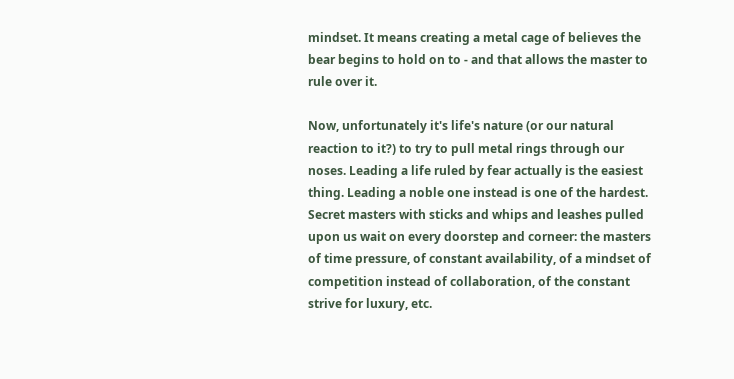mindset. It means creating a metal cage of believes the bear begins to hold on to - and that allows the master to rule over it.

Now, unfortunately it's life's nature (or our natural reaction to it?) to try to pull metal rings through our noses. Leading a life ruled by fear actually is the easiest thing. Leading a noble one instead is one of the hardest. Secret masters with sticks and whips and leashes pulled upon us wait on every doorstep and corneer: the masters of time pressure, of constant availability, of a mindset of competition instead of collaboration, of the constant strive for luxury, etc.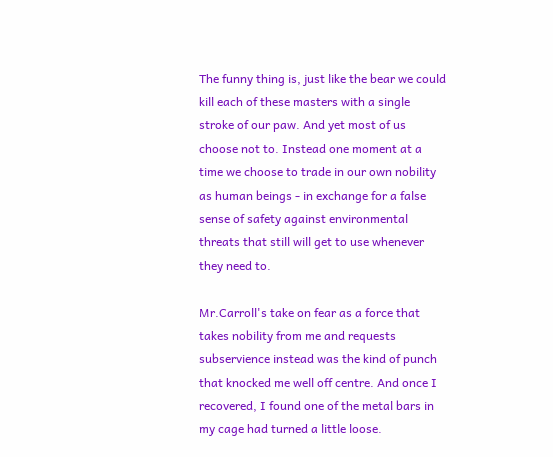The funny thing is, just like the bear we could kill each of these masters with a single stroke of our paw. And yet most of us choose not to. Instead one moment at a time we choose to trade in our own nobility as human beings - in exchange for a false sense of safety against environmental threats that still will get to use whenever they need to.

Mr.Carroll's take on fear as a force that takes nobility from me and requests subservience instead was the kind of punch that knocked me well off centre. And once I recovered, I found one of the metal bars in my cage had turned a little loose.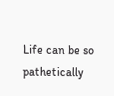Life can be so pathetically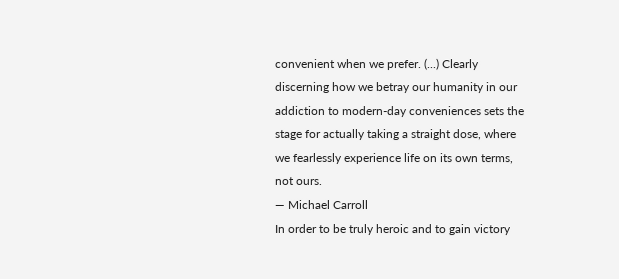convenient when we prefer. (...) Clearly discerning how we betray our humanity in our addiction to modern-day conveniences sets the stage for actually taking a straight dose, where we fearlessly experience life on its own terms, not ours.
— Michael Carroll
In order to be truly heroic and to gain victory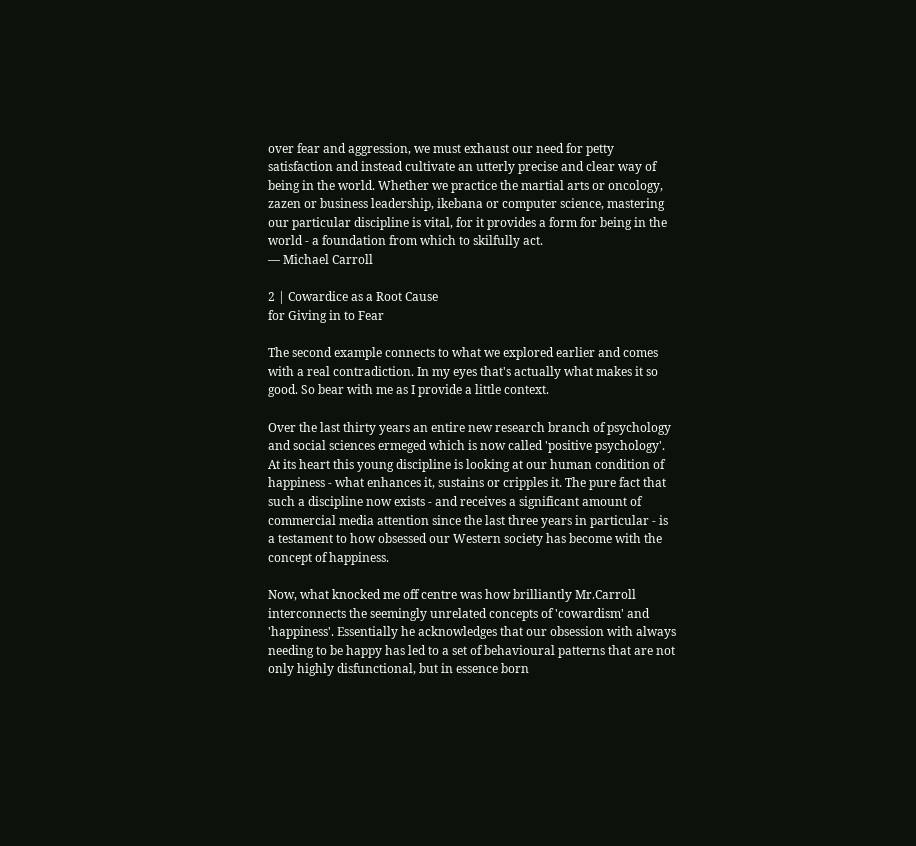over fear and aggression, we must exhaust our need for petty satisfaction and instead cultivate an utterly precise and clear way of being in the world. Whether we practice the martial arts or oncology, zazen or business leadership, ikebana or computer science, mastering our particular discipline is vital, for it provides a form for being in the world - a foundation from which to skilfully act.
— Michael Carroll

2 | Cowardice as a Root Cause
for Giving in to Fear

The second example connects to what we explored earlier and comes with a real contradiction. In my eyes that's actually what makes it so good. So bear with me as I provide a little context.

Over the last thirty years an entire new research branch of psychology and social sciences ermeged which is now called 'positive psychology'. At its heart this young discipline is looking at our human condition of happiness - what enhances it, sustains or cripples it. The pure fact that such a discipline now exists - and receives a significant amount of commercial media attention since the last three years in particular - is a testament to how obsessed our Western society has become with the concept of happiness.

Now, what knocked me off centre was how brilliantly Mr.Carroll interconnects the seemingly unrelated concepts of 'cowardism' and 'happiness'. Essentially he acknowledges that our obsession with always needing to be happy has led to a set of behavioural patterns that are not only highly disfunctional, but in essence born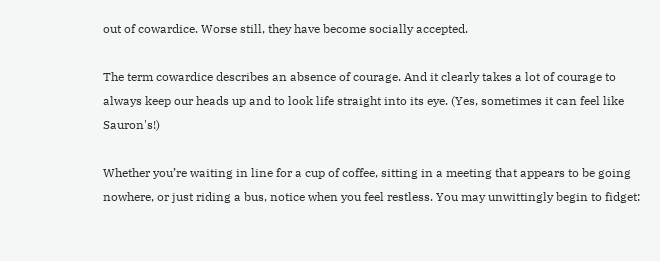out of cowardice. Worse still, they have become socially accepted.

The term cowardice describes an absence of courage. And it clearly takes a lot of courage to always keep our heads up and to look life straight into its eye. (Yes, sometimes it can feel like Sauron's!)

Whether you’re waiting in line for a cup of coffee, sitting in a meeting that appears to be going nowhere, or just riding a bus, notice when you feel restless. You may unwittingly begin to fidget: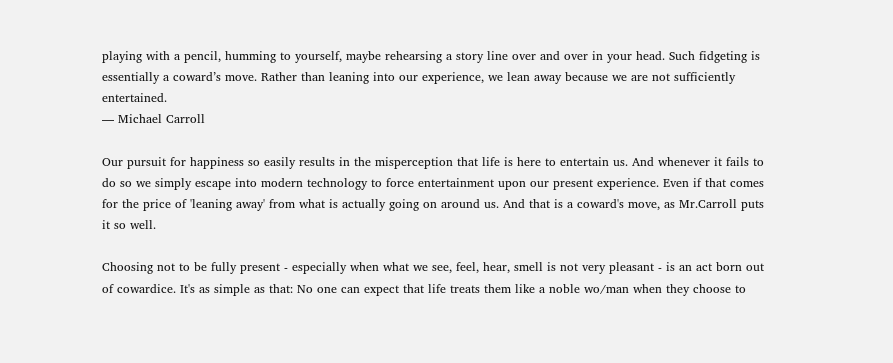playing with a pencil, humming to yourself, maybe rehearsing a story line over and over in your head. Such fidgeting is essentially a coward’s move. Rather than leaning into our experience, we lean away because we are not sufficiently entertained.
— Michael Carroll

Our pursuit for happiness so easily results in the misperception that life is here to entertain us. And whenever it fails to do so we simply escape into modern technology to force entertainment upon our present experience. Even if that comes for the price of 'leaning away' from what is actually going on around us. And that is a coward's move, as Mr.Carroll puts it so well.

Choosing not to be fully present - especially when what we see, feel, hear, smell is not very pleasant - is an act born out of cowardice. It's as simple as that: No one can expect that life treats them like a noble wo/man when they choose to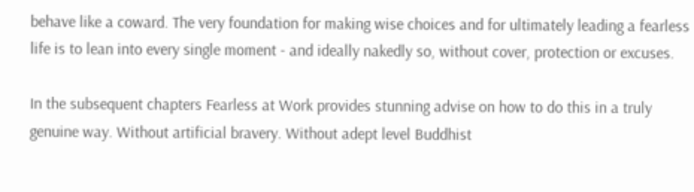behave like a coward. The very foundation for making wise choices and for ultimately leading a fearless life is to lean into every single moment - and ideally nakedly so, without cover, protection or excuses.

In the subsequent chapters Fearless at Work provides stunning advise on how to do this in a truly genuine way. Without artificial bravery. Without adept level Buddhist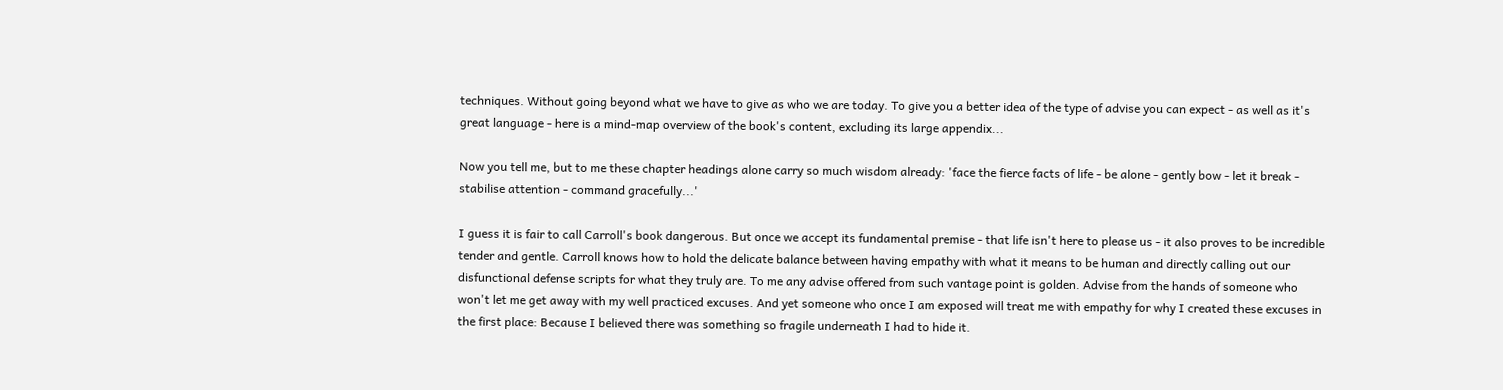techniques. Without going beyond what we have to give as who we are today. To give you a better idea of the type of advise you can expect - as well as it's great language - here is a mind-map overview of the book's content, excluding its large appendix...

Now you tell me, but to me these chapter headings alone carry so much wisdom already: 'face the fierce facts of life - be alone - gently bow - let it break - stabilise attention - command gracefully...'

I guess it is fair to call Carroll's book dangerous. But once we accept its fundamental premise - that life isn't here to please us - it also proves to be incredible tender and gentle. Carroll knows how to hold the delicate balance between having empathy with what it means to be human and directly calling out our disfunctional defense scripts for what they truly are. To me any advise offered from such vantage point is golden. Advise from the hands of someone who won't let me get away with my well practiced excuses. And yet someone who once I am exposed will treat me with empathy for why I created these excuses in the first place: Because I believed there was something so fragile underneath I had to hide it.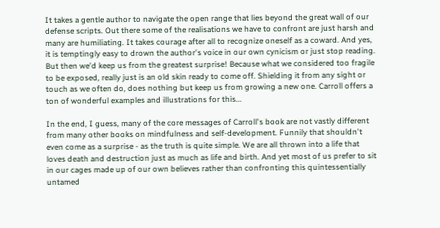It takes a gentle author to navigate the open range that lies beyond the great wall of our defense scripts. Out there some of the realisations we have to confront are just harsh and many are humiliating. It takes courage after all to recognize oneself as a coward. And yes, it is temptingly easy to drown the author's voice in our own cynicism or just stop reading. But then we'd keep us from the greatest surprise! Because what we considered too fragile to be exposed, really just is an old skin ready to come off. Shielding it from any sight or touch as we often do, does nothing but keep us from growing a new one. Carroll offers a ton of wonderful examples and illustrations for this...

In the end, I guess, many of the core messages of Carroll's book are not vastly different from many other books on mindfulness and self-development. Funnily that shouldn't even come as a surprise - as the truth is quite simple. We are all thrown into a life that loves death and destruction just as much as life and birth. And yet most of us prefer to sit in our cages made up of our own believes rather than confronting this quintessentially untamed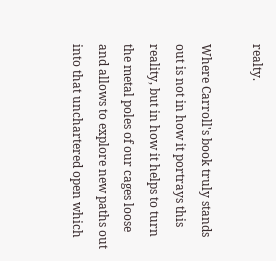realty.

Where Carroll's book truly stands out is not in how it portrays this reality, but in how it helps to turn the metal poles of our cages loose and allows to explore new paths out into that unchartered open which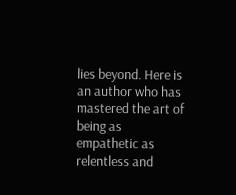lies beyond. Here is an author who has mastered the art of being as empathetic as relentless and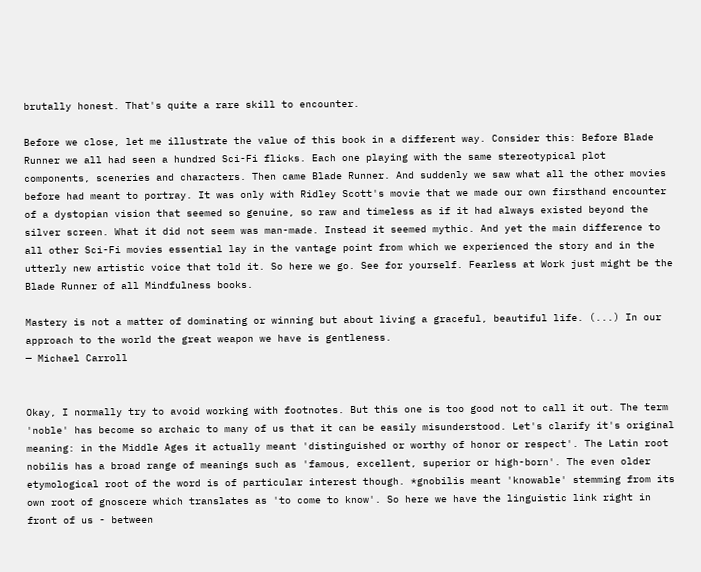brutally honest. That's quite a rare skill to encounter.

Before we close, let me illustrate the value of this book in a different way. Consider this: Before Blade Runner we all had seen a hundred Sci-Fi flicks. Each one playing with the same stereotypical plot components, sceneries and characters. Then came Blade Runner. And suddenly we saw what all the other movies before had meant to portray. It was only with Ridley Scott's movie that we made our own firsthand encounter of a dystopian vision that seemed so genuine, so raw and timeless as if it had always existed beyond the silver screen. What it did not seem was man-made. Instead it seemed mythic. And yet the main difference to all other Sci-Fi movies essential lay in the vantage point from which we experienced the story and in the utterly new artistic voice that told it. So here we go. See for yourself. Fearless at Work just might be the Blade Runner of all Mindfulness books.

Mastery is not a matter of dominating or winning but about living a graceful, beautiful life. (...) In our approach to the world the great weapon we have is gentleness.
— Michael Carroll


Okay, I normally try to avoid working with footnotes. But this one is too good not to call it out. The term 'noble' has become so archaic to many of us that it can be easily misunderstood. Let's clarify it's original meaning: in the Middle Ages it actually meant 'distinguished or worthy of honor or respect'. The Latin root nobilis has a broad range of meanings such as 'famous, excellent, superior or high-born'. The even older etymological root of the word is of particular interest though. *gnobilis meant 'knowable' stemming from its own root of gnoscere which translates as 'to come to know'. So here we have the linguistic link right in front of us - between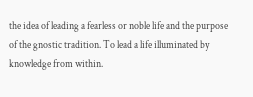the idea of leading a fearless or noble life and the purpose of the gnostic tradition. To lead a life illuminated by knowledge from within.